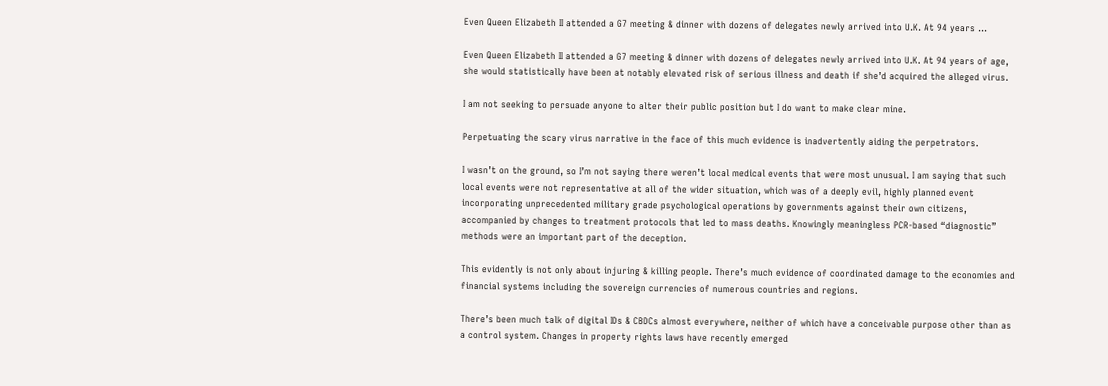Even Queen Elizabeth II attended a G7 meeting & dinner with dozens of delegates newly arrived into U.K. At 94 years …

Even Queen Elizabeth II attended a G7 meeting & dinner with dozens of delegates newly arrived into U.K. At 94 years of age, she would statistically have been at notably elevated risk of serious illness and death if she’d acquired the alleged virus.

I am not seeking to persuade anyone to alter their public position but I do want to make clear mine.

Perpetuating the scary virus narrative in the face of this much evidence is inadvertently aiding the perpetrators.

I wasn’t on the ground, so I’m not saying there weren’t local medical events that were most unusual. I am saying that such local events were not representative at all of the wider situation, which was of a deeply evil, highly planned event incorporating unprecedented military grade psychological operations by governments against their own citizens, accompanied by changes to treatment protocols that led to mass deaths. Knowingly meaningless PCR-based “diagnostic” methods were an important part of the deception.

This evidently is not only about injuring & killing people. There’s much evidence of coordinated damage to the economies and financial systems including the sovereign currencies of numerous countries and regions.

There’s been much talk of digital IDs & CBDCs almost everywhere, neither of which have a conceivable purpose other than as a control system. Changes in property rights laws have recently emerged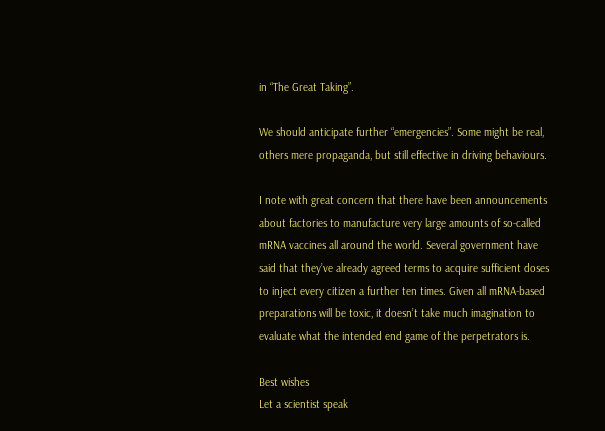in “The Great Taking”.

We should anticipate further “emergencies”. Some might be real, others mere propaganda, but still effective in driving behaviours.

I note with great concern that there have been announcements about factories to manufacture very large amounts of so-called mRNA vaccines all around the world. Several government have said that they’ve already agreed terms to acquire sufficient doses to inject every citizen a further ten times. Given all mRNA-based preparations will be toxic, it doesn’t take much imagination to evaluate what the intended end game of the perpetrators is.

Best wishes
Let a scientist speak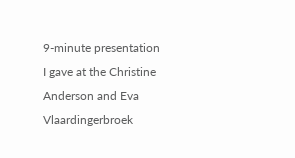9-minute presentation I gave at the Christine Anderson and Eva Vlaardingerbroek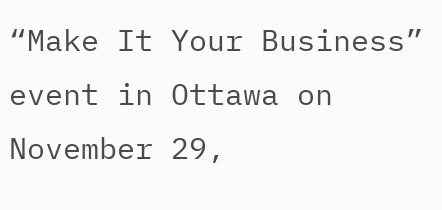“Make It Your Business” event in Ottawa on November 29,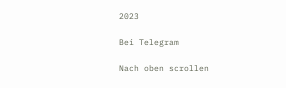2023

Bei Telegram

Nach oben scrollen